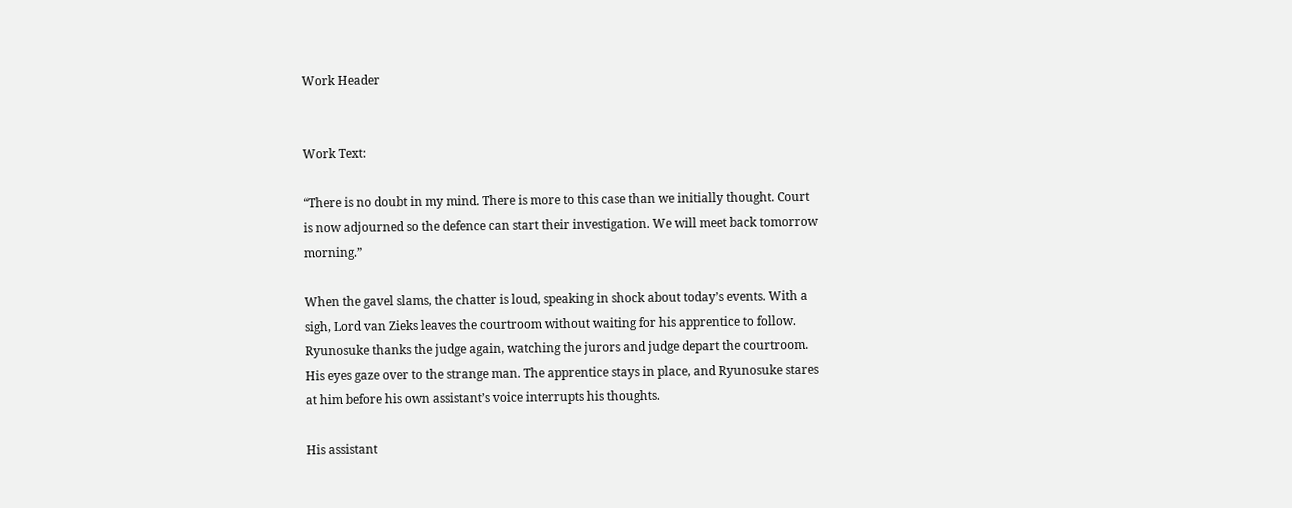Work Header


Work Text:

“There is no doubt in my mind. There is more to this case than we initially thought. Court is now adjourned so the defence can start their investigation. We will meet back tomorrow morning.”

When the gavel slams, the chatter is loud, speaking in shock about today’s events. With a sigh, Lord van Zieks leaves the courtroom without waiting for his apprentice to follow. Ryunosuke thanks the judge again, watching the jurors and judge depart the courtroom. His eyes gaze over to the strange man. The apprentice stays in place, and Ryunosuke stares at him before his own assistant’s voice interrupts his thoughts.

His assistant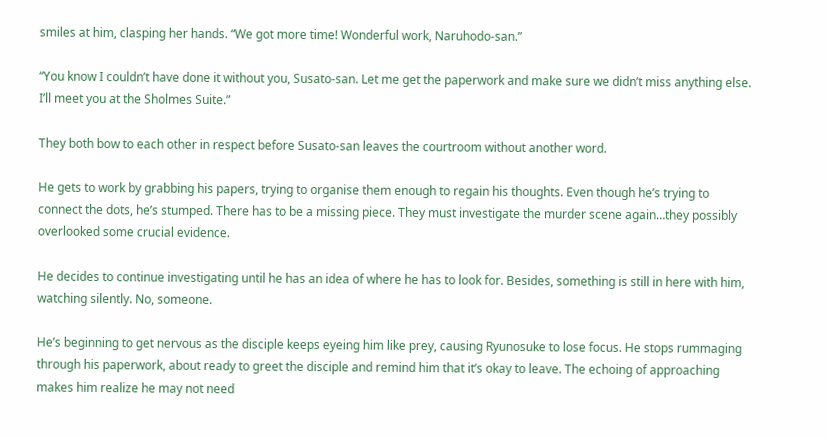smiles at him, clasping her hands. “We got more time! Wonderful work, Naruhodo-san.”

“You know I couldn’t have done it without you, Susato-san. Let me get the paperwork and make sure we didn’t miss anything else. I’ll meet you at the Sholmes Suite.”

They both bow to each other in respect before Susato-san leaves the courtroom without another word.

He gets to work by grabbing his papers, trying to organise them enough to regain his thoughts. Even though he’s trying to connect the dots, he’s stumped. There has to be a missing piece. They must investigate the murder scene again…they possibly overlooked some crucial evidence.

He decides to continue investigating until he has an idea of where he has to look for. Besides, something is still in here with him, watching silently. No, someone.

He’s beginning to get nervous as the disciple keeps eyeing him like prey, causing Ryunosuke to lose focus. He stops rummaging through his paperwork, about ready to greet the disciple and remind him that it’s okay to leave. The echoing of approaching makes him realize he may not need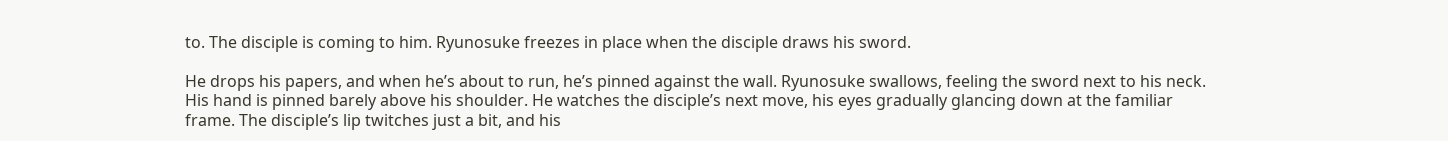to. The disciple is coming to him. Ryunosuke freezes in place when the disciple draws his sword.

He drops his papers, and when he’s about to run, he’s pinned against the wall. Ryunosuke swallows, feeling the sword next to his neck. His hand is pinned barely above his shoulder. He watches the disciple’s next move, his eyes gradually glancing down at the familiar frame. The disciple’s lip twitches just a bit, and his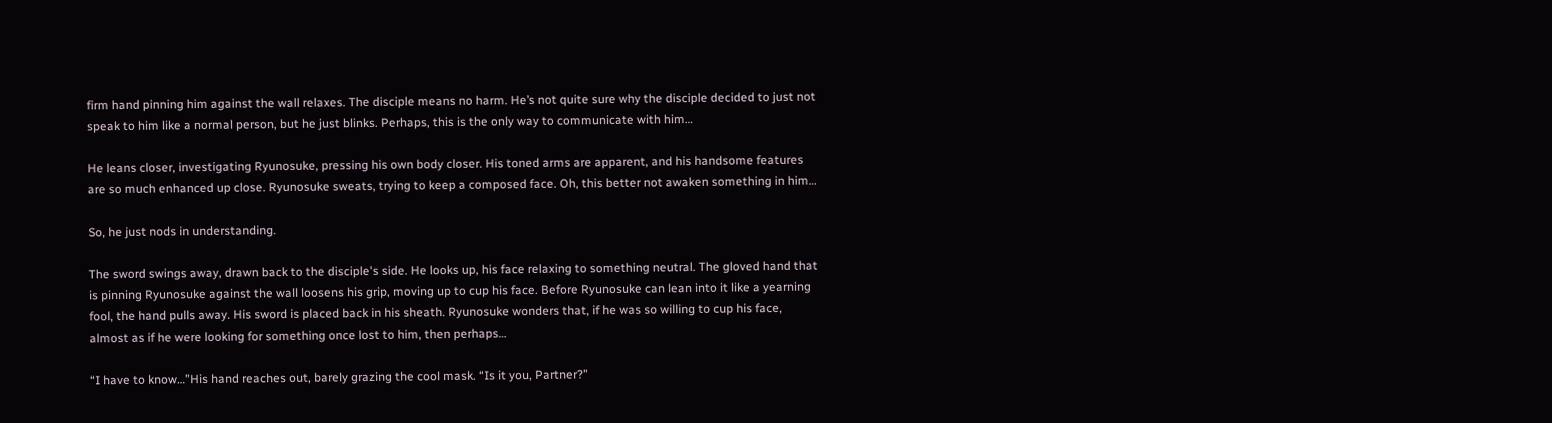firm hand pinning him against the wall relaxes. The disciple means no harm. He’s not quite sure why the disciple decided to just not speak to him like a normal person, but he just blinks. Perhaps, this is the only way to communicate with him…

He leans closer, investigating Ryunosuke, pressing his own body closer. His toned arms are apparent, and his handsome features are so much enhanced up close. Ryunosuke sweats, trying to keep a composed face. Oh, this better not awaken something in him…

So, he just nods in understanding.

The sword swings away, drawn back to the disciple's side. He looks up, his face relaxing to something neutral. The gloved hand that is pinning Ryunosuke against the wall loosens his grip, moving up to cup his face. Before Ryunosuke can lean into it like a yearning fool, the hand pulls away. His sword is placed back in his sheath. Ryunosuke wonders that, if he was so willing to cup his face, almost as if he were looking for something once lost to him, then perhaps…

“I have to know…”His hand reaches out, barely grazing the cool mask. “Is it you, Partner?”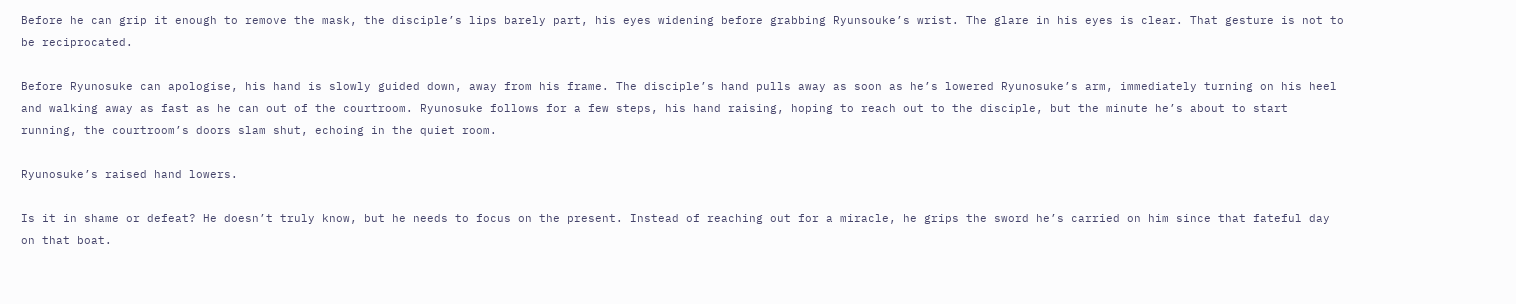Before he can grip it enough to remove the mask, the disciple’s lips barely part, his eyes widening before grabbing Ryunsouke’s wrist. The glare in his eyes is clear. That gesture is not to be reciprocated.

Before Ryunosuke can apologise, his hand is slowly guided down, away from his frame. The disciple’s hand pulls away as soon as he’s lowered Ryunosuke’s arm, immediately turning on his heel and walking away as fast as he can out of the courtroom. Ryunosuke follows for a few steps, his hand raising, hoping to reach out to the disciple, but the minute he’s about to start running, the courtroom’s doors slam shut, echoing in the quiet room.

Ryunosuke’s raised hand lowers.

Is it in shame or defeat? He doesn’t truly know, but he needs to focus on the present. Instead of reaching out for a miracle, he grips the sword he’s carried on him since that fateful day on that boat.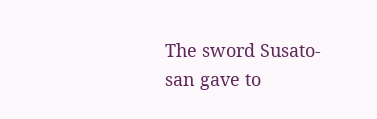The sword Susato-san gave to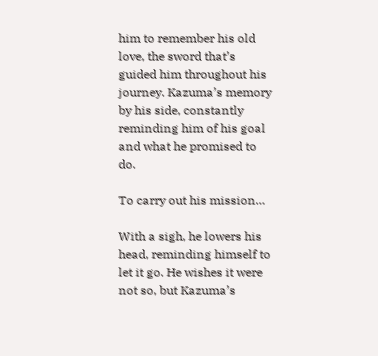him to remember his old love, the sword that’s guided him throughout his journey. Kazuma’s memory by his side, constantly reminding him of his goal and what he promised to do.

To carry out his mission…

With a sigh, he lowers his head, reminding himself to let it go. He wishes it were not so, but Kazuma’s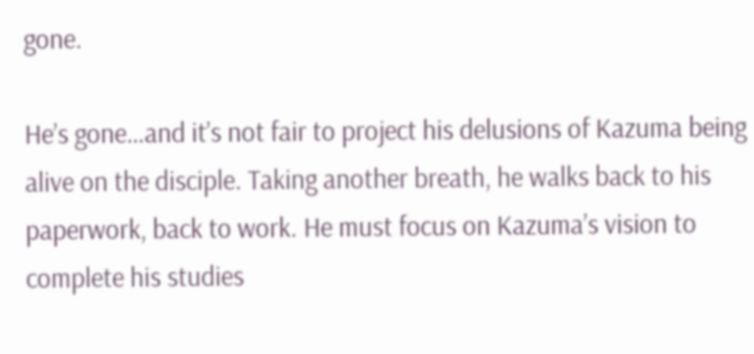gone.

He’s gone…and it’s not fair to project his delusions of Kazuma being alive on the disciple. Taking another breath, he walks back to his paperwork, back to work. He must focus on Kazuma’s vision to complete his studies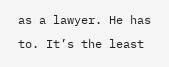as a lawyer. He has to. It’s the least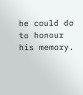he could do to honour his memory.